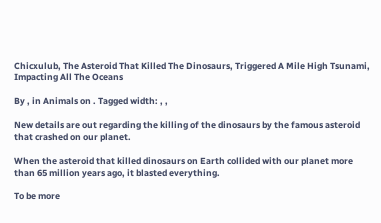Chicxulub, The Asteroid That Killed The Dinosaurs, Triggered A Mile High Tsunami, Impacting All The Oceans

By , in Animals on . Tagged width: , ,

New details are out regarding the killing of the dinosaurs by the famous asteroid that crashed on our planet.

When the asteroid that killed dinosaurs on Earth collided with our planet more than 65 million years ago, it blasted everything.

To be more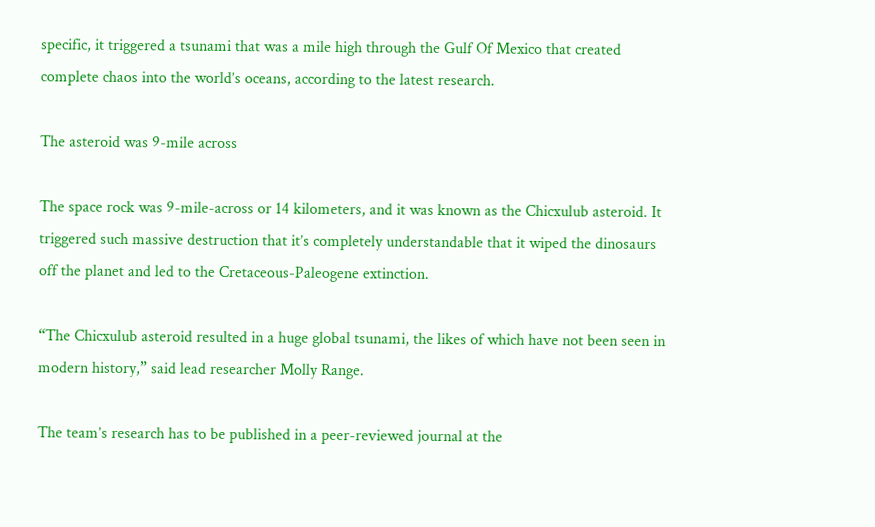specific, it triggered a tsunami that was a mile high through the Gulf Of Mexico that created complete chaos into the world’s oceans, according to the latest research.

The asteroid was 9-mile across

The space rock was 9-mile-across or 14 kilometers, and it was known as the Chicxulub asteroid. It triggered such massive destruction that it’s completely understandable that it wiped the dinosaurs off the planet and led to the Cretaceous-Paleogene extinction.

“The Chicxulub asteroid resulted in a huge global tsunami, the likes of which have not been seen in modern history,” said lead researcher Molly Range.

The team’s research has to be published in a peer-reviewed journal at the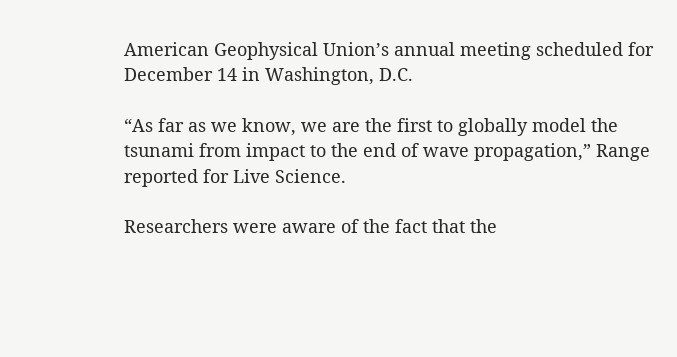American Geophysical Union’s annual meeting scheduled for December 14 in Washington, D.C.

“As far as we know, we are the first to globally model the tsunami from impact to the end of wave propagation,” Range reported for Live Science.

Researchers were aware of the fact that the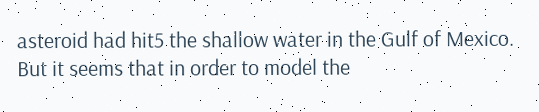asteroid had hit5 the shallow water in the Gulf of Mexico. But it seems that in order to model the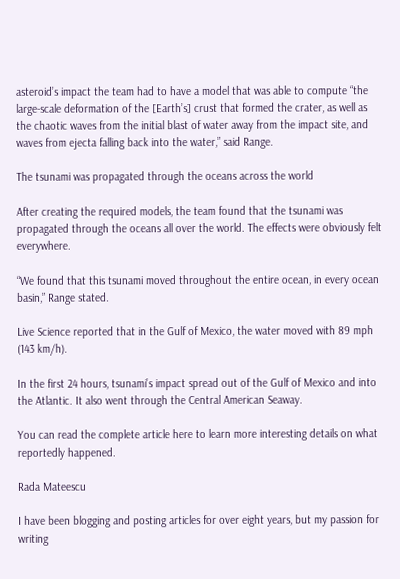asteroid’s impact the team had to have a model that was able to compute “the large-scale deformation of the [Earth’s] crust that formed the crater, as well as the chaotic waves from the initial blast of water away from the impact site, and waves from ejecta falling back into the water,” said Range.

The tsunami was propagated through the oceans across the world

After creating the required models, the team found that the tsunami was propagated through the oceans all over the world. The effects were obviously felt everywhere.

“We found that this tsunami moved throughout the entire ocean, in every ocean basin,” Range stated.

Live Science reported that in the Gulf of Mexico, the water moved with 89 mph (143 km/h).

In the first 24 hours, tsunami’s impact spread out of the Gulf of Mexico and into the Atlantic. It also went through the Central American Seaway.

You can read the complete article here to learn more interesting details on what reportedly happened.

Rada Mateescu

I have been blogging and posting articles for over eight years, but my passion for writing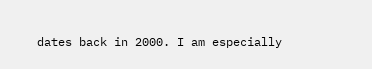dates back in 2000. I am especially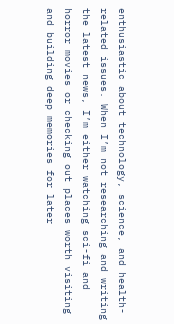enthusiastic about technology, science, and health-related issues. When I’m not researching and writing the latest news, I’m either watching sci-fi and horror movies or checking out places worth visiting and building deep memories for later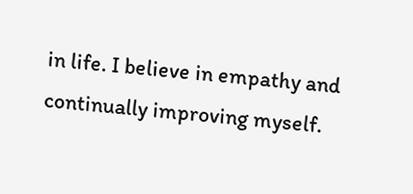in life. I believe in empathy and continually improving myself.